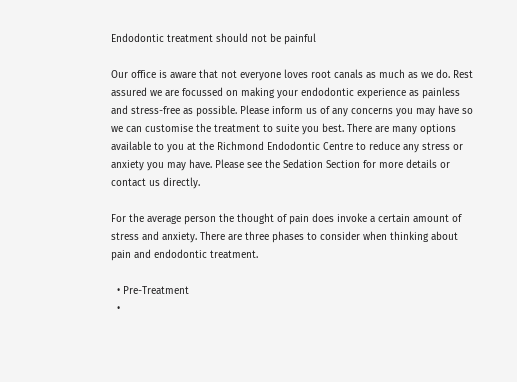Endodontic treatment should not be painful

Our office is aware that not everyone loves root canals as much as we do. Rest assured we are focussed on making your endodontic experience as painless and stress-free as possible. Please inform us of any concerns you may have so we can customise the treatment to suite you best. There are many options available to you at the Richmond Endodontic Centre to reduce any stress or anxiety you may have. Please see the Sedation Section for more details or contact us directly.

For the average person the thought of pain does invoke a certain amount of stress and anxiety. There are three phases to consider when thinking about pain and endodontic treatment.

  • Pre-Treatment
  •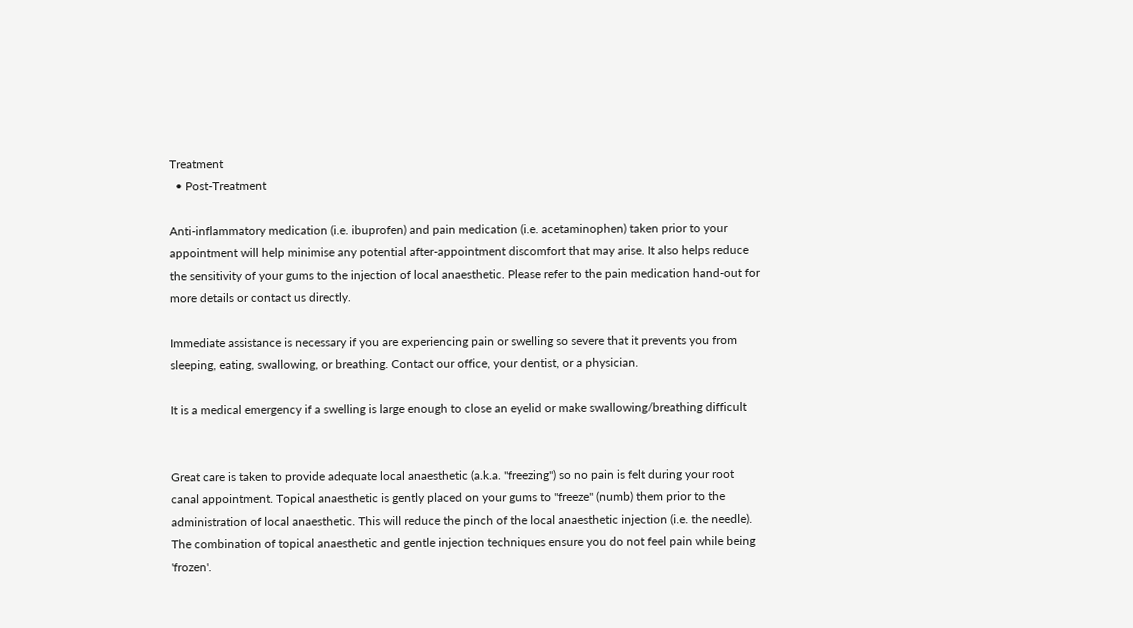Treatment
  • Post-Treatment

Anti-inflammatory medication (i.e. ibuprofen) and pain medication (i.e. acetaminophen) taken prior to your appointment will help minimise any potential after-appointment discomfort that may arise. It also helps reduce the sensitivity of your gums to the injection of local anaesthetic. Please refer to the pain medication hand-out for more details or contact us directly.

Immediate assistance is necessary if you are experiencing pain or swelling so severe that it prevents you from sleeping, eating, swallowing, or breathing. Contact our office, your dentist, or a physician.

It is a medical emergency if a swelling is large enough to close an eyelid or make swallowing/breathing difficult


Great care is taken to provide adequate local anaesthetic (a.k.a. "freezing") so no pain is felt during your root canal appointment. Topical anaesthetic is gently placed on your gums to "freeze" (numb) them prior to the administration of local anaesthetic. This will reduce the pinch of the local anaesthetic injection (i.e. the needle). The combination of topical anaesthetic and gentle injection techniques ensure you do not feel pain while being 'frozen'.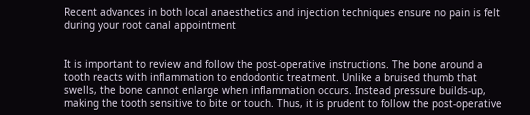Recent advances in both local anaesthetics and injection techniques ensure no pain is felt during your root canal appointment


It is important to review and follow the post-operative instructions. The bone around a tooth reacts with inflammation to endodontic treatment. Unlike a bruised thumb that swells, the bone cannot enlarge when inflammation occurs. Instead pressure builds-up, making the tooth sensitive to bite or touch. Thus, it is prudent to follow the post-operative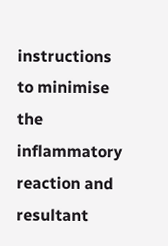instructions to minimise the inflammatory reaction and resultant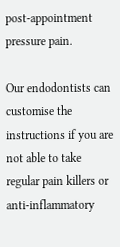post-appointment pressure pain.

Our endodontists can customise the instructions if you are not able to take regular pain killers or anti-inflammatory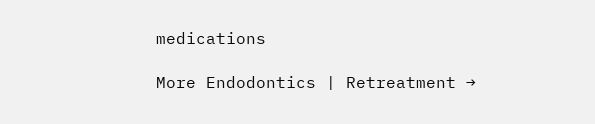medications

More Endodontics | Retreatment →